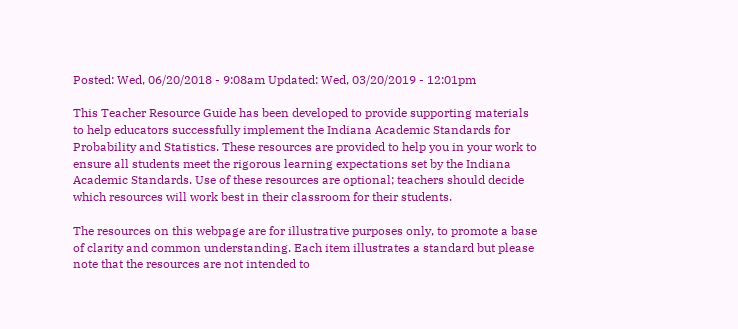Posted: Wed, 06/20/2018 - 9:08am Updated: Wed, 03/20/2019 - 12:01pm

This Teacher Resource Guide has been developed to provide supporting materials to help educators successfully implement the Indiana Academic Standards for Probability and Statistics. These resources are provided to help you in your work to ensure all students meet the rigorous learning expectations set by the Indiana Academic Standards. Use of these resources are optional; teachers should decide which resources will work best in their classroom for their students.

The resources on this webpage are for illustrative purposes only, to promote a base of clarity and common understanding. Each item illustrates a standard but please note that the resources are not intended to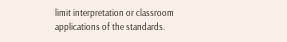limit interpretation or classroom applications of the standards.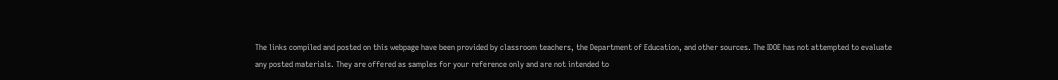The links compiled and posted on this webpage have been provided by classroom teachers, the Department of Education, and other sources. The IDOE has not attempted to evaluate any posted materials. They are offered as samples for your reference only and are not intended to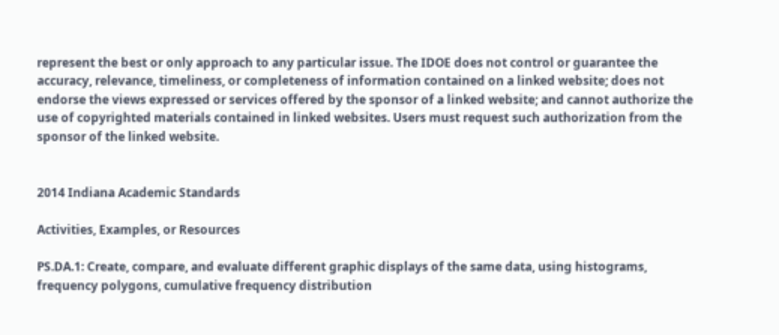represent the best or only approach to any particular issue. The IDOE does not control or guarantee the accuracy, relevance, timeliness, or completeness of information contained on a linked website; does not endorse the views expressed or services offered by the sponsor of a linked website; and cannot authorize the use of copyrighted materials contained in linked websites. Users must request such authorization from the sponsor of the linked website.


2014 Indiana Academic Standards

Activities, Examples, or Resources

PS.DA.1: Create, compare, and evaluate different graphic displays of the same data, using histograms, frequency polygons, cumulative frequency distribution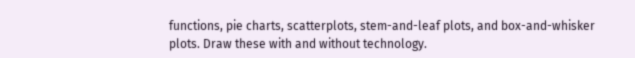functions, pie charts, scatterplots, stem-and-leaf plots, and box-and-whisker plots. Draw these with and without technology.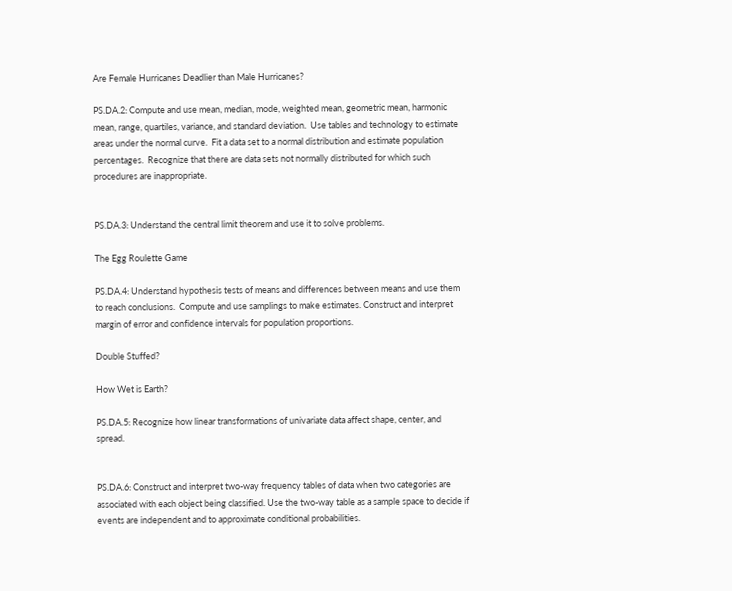Are Female Hurricanes Deadlier than Male Hurricanes?

PS.DA.2: Compute and use mean, median, mode, weighted mean, geometric mean, harmonic mean, range, quartiles, variance, and standard deviation.  Use tables and technology to estimate areas under the normal curve.  Fit a data set to a normal distribution and estimate population percentages.  Recognize that there are data sets not normally distributed for which such procedures are inappropriate.


PS.DA.3: Understand the central limit theorem and use it to solve problems.

The Egg Roulette Game

PS.DA.4: Understand hypothesis tests of means and differences between means and use them to reach conclusions.  Compute and use samplings to make estimates. Construct and interpret margin of error and confidence intervals for population proportions.

Double Stuffed?

How Wet is Earth?

PS.DA.5: Recognize how linear transformations of univariate data affect shape, center, and spread.


PS.DA.6: Construct and interpret two-way frequency tables of data when two categories are associated with each object being classified. Use the two-way table as a sample space to decide if events are independent and to approximate conditional probabilities.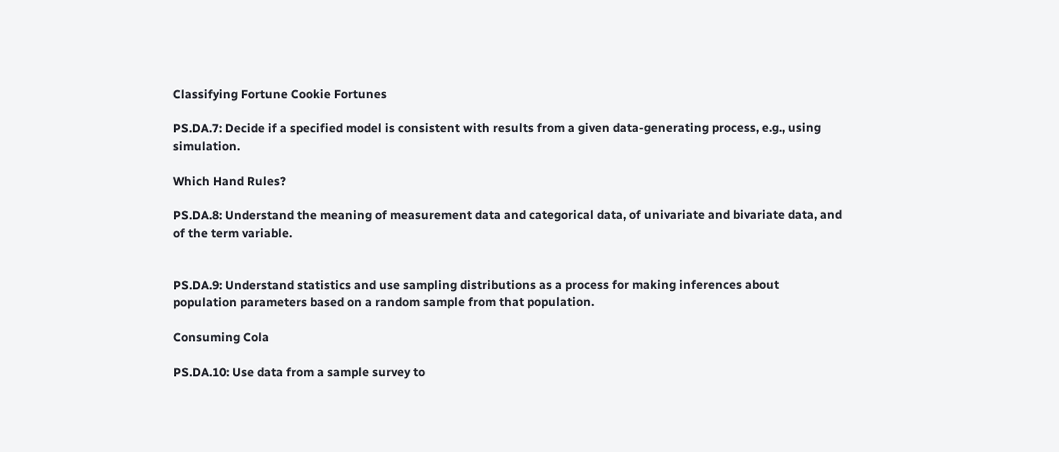Classifying Fortune Cookie Fortunes

PS.DA.7: Decide if a specified model is consistent with results from a given data-generating process, e.g., using simulation.

Which Hand Rules?

PS.DA.8: Understand the meaning of measurement data and categorical data, of univariate and bivariate data, and of the term variable.


PS.DA.9: Understand statistics and use sampling distributions as a process for making inferences about population parameters based on a random sample from that population.

Consuming Cola

PS.DA.10: Use data from a sample survey to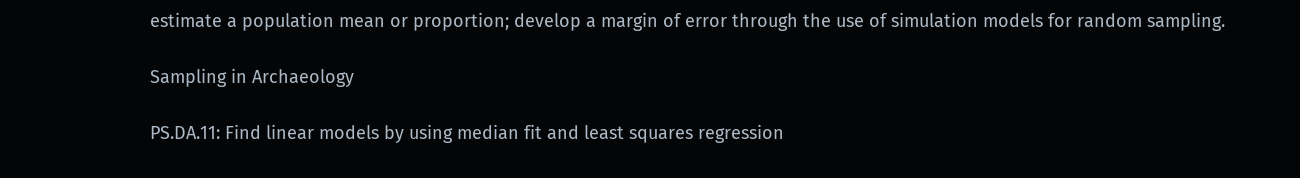estimate a population mean or proportion; develop a margin of error through the use of simulation models for random sampling.

Sampling in Archaeology

PS.DA.11: Find linear models by using median fit and least squares regression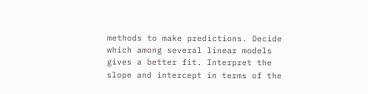methods to make predictions. Decide which among several linear models gives a better fit. Interpret the slope and intercept in terms of the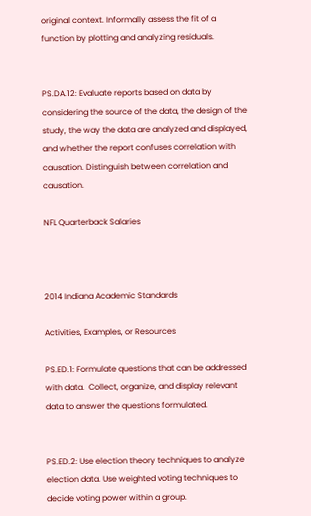original context. Informally assess the fit of a function by plotting and analyzing residuals.


PS.DA.12: Evaluate reports based on data by considering the source of the data, the design of the study, the way the data are analyzed and displayed, and whether the report confuses correlation with causation. Distinguish between correlation and causation.

NFL Quarterback Salaries



2014 Indiana Academic Standards

Activities, Examples, or Resources

PS.ED.1: Formulate questions that can be addressed with data.  Collect, organize, and display relevant data to answer the questions formulated.


PS.ED.2: Use election theory techniques to analyze election data. Use weighted voting techniques to decide voting power within a group.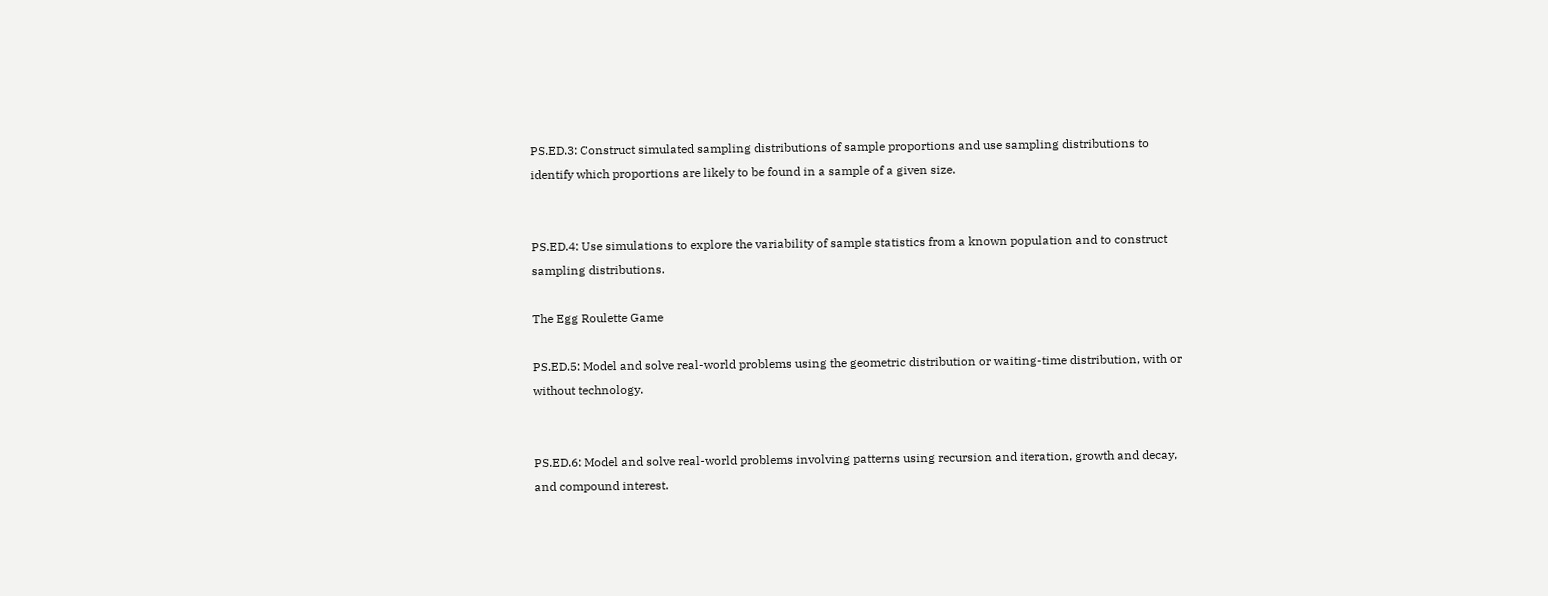PS.ED.3: Construct simulated sampling distributions of sample proportions and use sampling distributions to identify which proportions are likely to be found in a sample of a given size.


PS.ED.4: Use simulations to explore the variability of sample statistics from a known population and to construct sampling distributions.

The Egg Roulette Game

PS.ED.5: Model and solve real-world problems using the geometric distribution or waiting-time distribution, with or without technology.


PS.ED.6: Model and solve real-world problems involving patterns using recursion and iteration, growth and decay, and compound interest.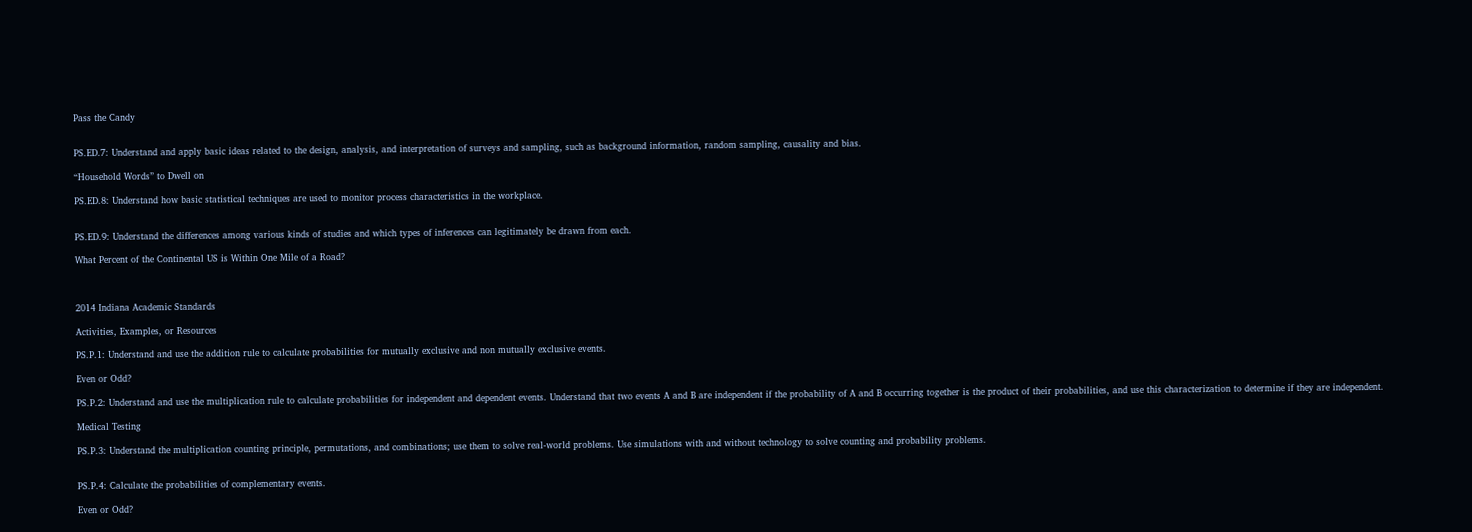Pass the Candy


PS.ED.7: Understand and apply basic ideas related to the design, analysis, and interpretation of surveys and sampling, such as background information, random sampling, causality and bias.

“Household Words” to Dwell on

PS.ED.8: Understand how basic statistical techniques are used to monitor process characteristics in the workplace.


PS.ED.9: Understand the differences among various kinds of studies and which types of inferences can legitimately be drawn from each.

What Percent of the Continental US is Within One Mile of a Road?



2014 Indiana Academic Standards

Activities, Examples, or Resources

PS.P.1: Understand and use the addition rule to calculate probabilities for mutually exclusive and non mutually exclusive events.

Even or Odd?

PS.P.2: Understand and use the multiplication rule to calculate probabilities for independent and dependent events. Understand that two events A and B are independent if the probability of A and B occurring together is the product of their probabilities, and use this characterization to determine if they are independent.

Medical Testing

PS.P.3: Understand the multiplication counting principle, permutations, and combinations; use them to solve real-world problems. Use simulations with and without technology to solve counting and probability problems.


PS.P.4: Calculate the probabilities of complementary events.

Even or Odd?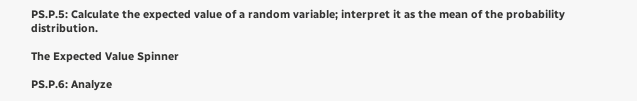PS.P.5: Calculate the expected value of a random variable; interpret it as the mean of the probability distribution.

The Expected Value Spinner

PS.P.6: Analyze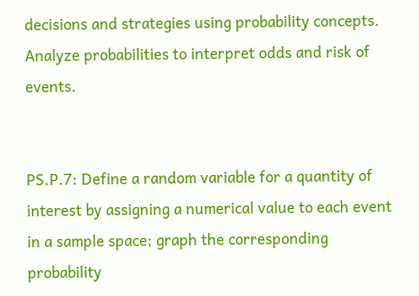decisions and strategies using probability concepts.  Analyze probabilities to interpret odds and risk of events.


PS.P.7: Define a random variable for a quantity of interest by assigning a numerical value to each event in a sample space; graph the corresponding probability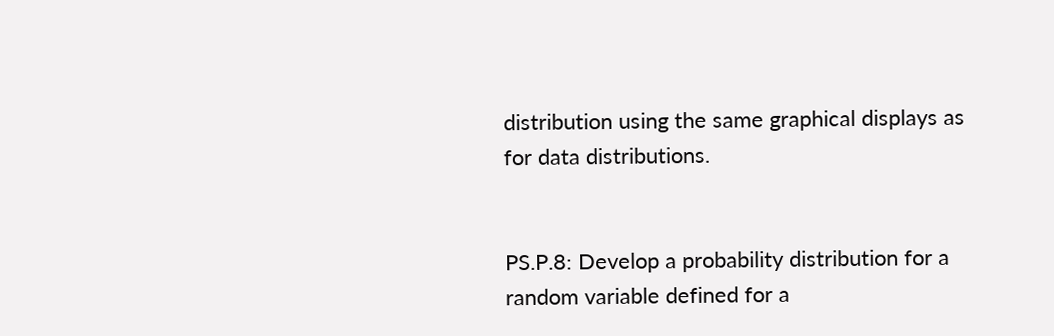distribution using the same graphical displays as for data distributions.


PS.P.8: Develop a probability distribution for a random variable defined for a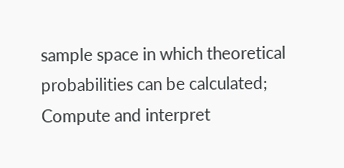sample space in which theoretical probabilities can be calculated; Compute and interpret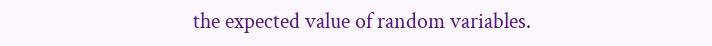the expected value of random variables.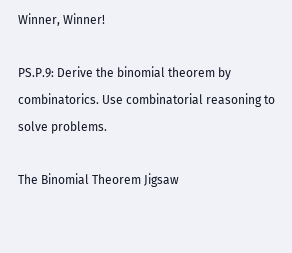Winner, Winner!

PS.P.9: Derive the binomial theorem by combinatorics. Use combinatorial reasoning to solve problems.

The Binomial Theorem Jigsaw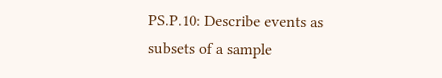PS.P.10: Describe events as subsets of a sample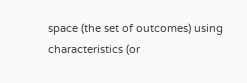space (the set of outcomes) using characteristics (or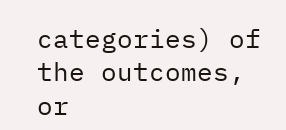categories) of the outcomes, or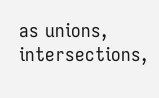as unions, intersections,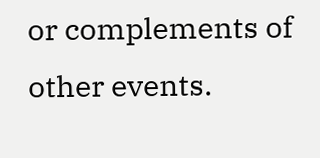or complements of other events.